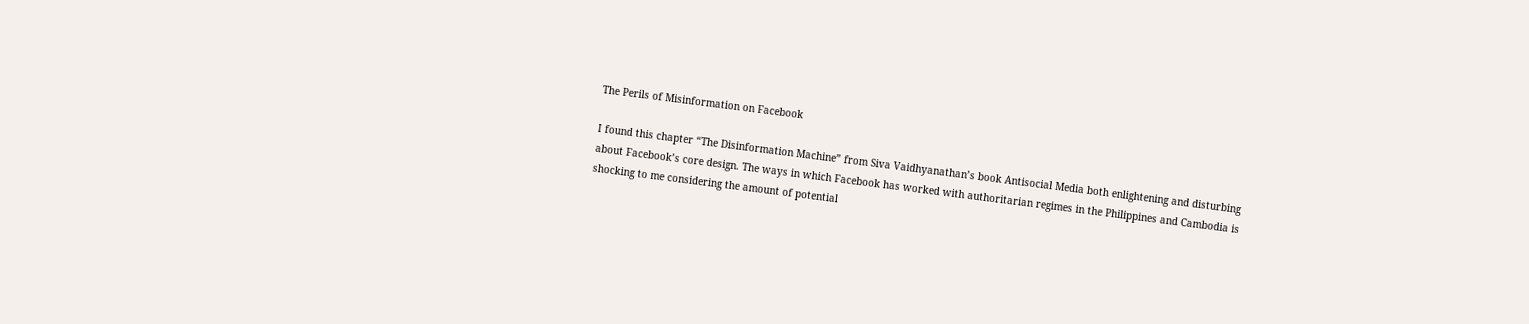The Perils of Misinformation on Facebook

I found this chapter “The Disinformation Machine” from Siva Vaidhyanathan’s book Antisocial Media both enlightening and disturbing about Facebook’s core design. The ways in which Facebook has worked with authoritarian regimes in the Philippines and Cambodia is shocking to me considering the amount of potential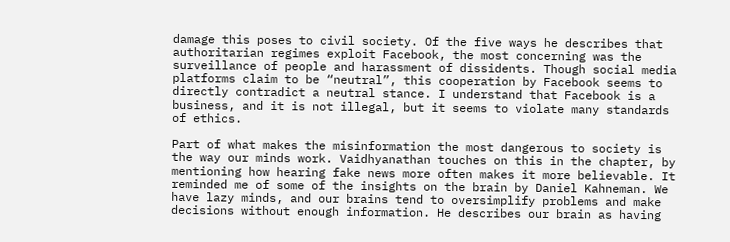damage this poses to civil society. Of the five ways he describes that authoritarian regimes exploit Facebook, the most concerning was the surveillance of people and harassment of dissidents. Though social media platforms claim to be “neutral”, this cooperation by Facebook seems to directly contradict a neutral stance. I understand that Facebook is a business, and it is not illegal, but it seems to violate many standards of ethics.

Part of what makes the misinformation the most dangerous to society is the way our minds work. Vaidhyanathan touches on this in the chapter, by mentioning how hearing fake news more often makes it more believable. It reminded me of some of the insights on the brain by Daniel Kahneman. We have lazy minds, and our brains tend to oversimplify problems and make decisions without enough information. He describes our brain as having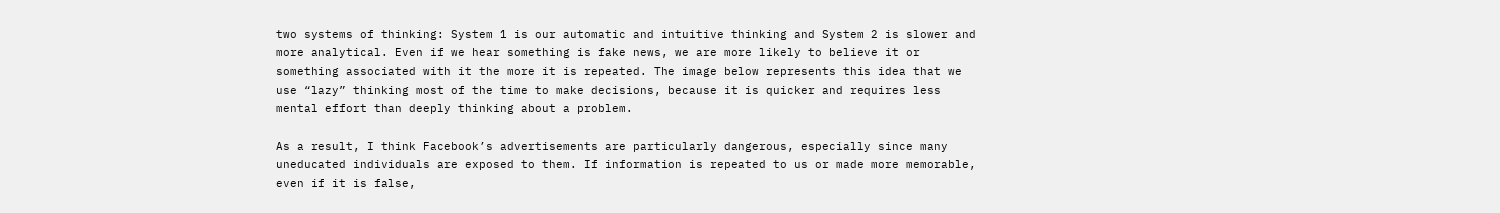two systems of thinking: System 1 is our automatic and intuitive thinking and System 2 is slower and more analytical. Even if we hear something is fake news, we are more likely to believe it or something associated with it the more it is repeated. The image below represents this idea that we use “lazy” thinking most of the time to make decisions, because it is quicker and requires less mental effort than deeply thinking about a problem.

As a result, I think Facebook’s advertisements are particularly dangerous, especially since many uneducated individuals are exposed to them. If information is repeated to us or made more memorable, even if it is false,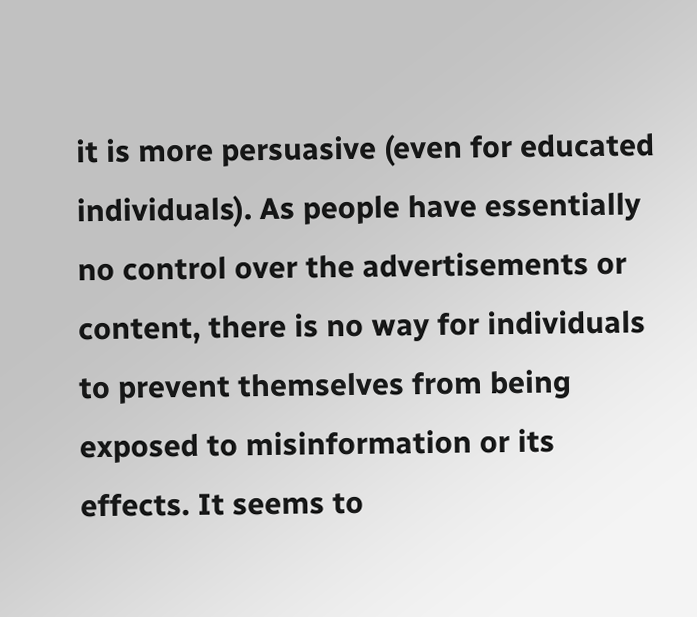it is more persuasive (even for educated individuals). As people have essentially no control over the advertisements or content, there is no way for individuals to prevent themselves from being exposed to misinformation or its effects. It seems to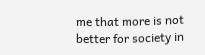me that more is not better for society in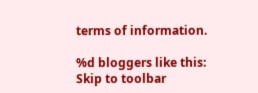terms of information.

%d bloggers like this:
Skip to toolbar